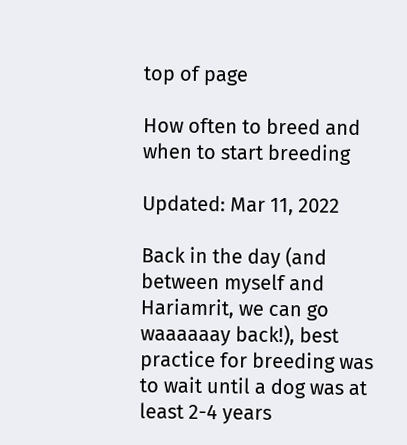top of page

How often to breed and when to start breeding

Updated: Mar 11, 2022

Back in the day (and between myself and Hariamrit, we can go waaaaaay back!), best practice for breeding was to wait until a dog was at least 2-4 years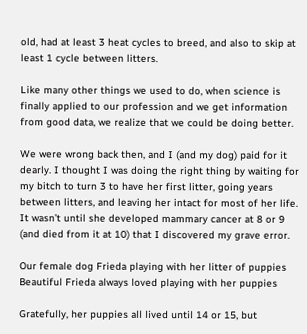old, had at least 3 heat cycles to breed, and also to skip at least 1 cycle between litters.

Like many other things we used to do, when science is finally applied to our profession and we get information from good data, we realize that we could be doing better.

We were wrong back then, and I (and my dog) paid for it dearly. I thought I was doing the right thing by waiting for my bitch to turn 3 to have her first litter, going years between litters, and leaving her intact for most of her life. It wasn’t until she developed mammary cancer at 8 or 9 (and died from it at 10) that I discovered my grave error.

Our female dog Frieda playing with her litter of puppies
Beautiful Frieda always loved playing with her puppies

Gratefully, her puppies all lived until 14 or 15, but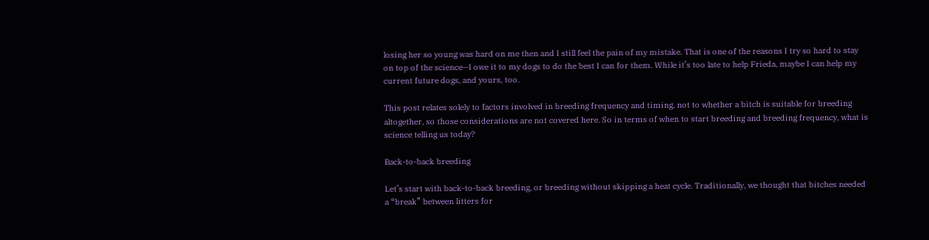losing her so young was hard on me then and I still feel the pain of my mistake. That is one of the reasons I try so hard to stay on top of the science—I owe it to my dogs to do the best I can for them. While it’s too late to help Frieda, maybe I can help my current future dogs, and yours, too.

This post relates solely to factors involved in breeding frequency and timing, not to whether a bitch is suitable for breeding altogether, so those considerations are not covered here. So in terms of when to start breeding and breeding frequency, what is science telling us today?

Back-to-back breeding

Let’s start with back-to-back breeding, or breeding without skipping a heat cycle. Traditionally, we thought that bitches needed a “break” between litters for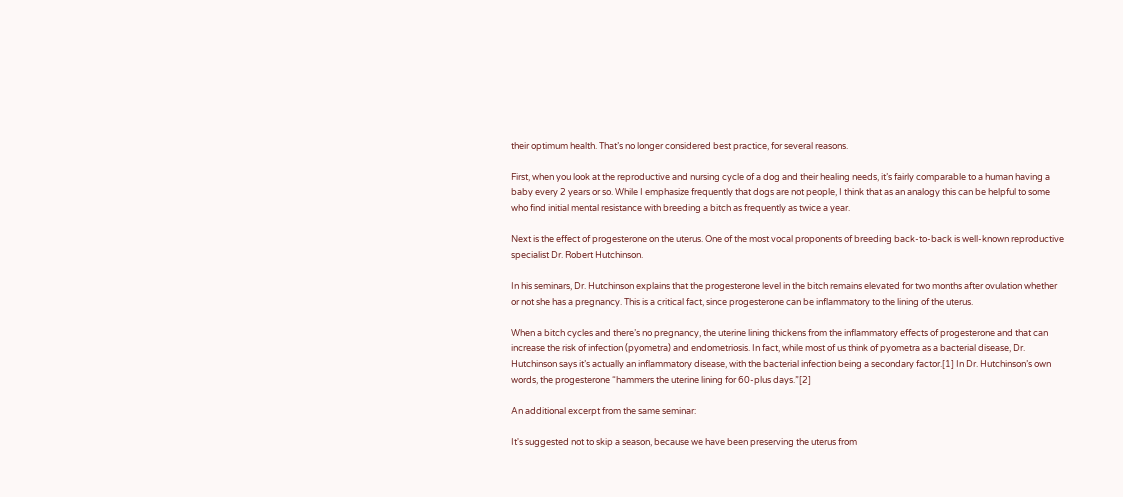their optimum health. That’s no longer considered best practice, for several reasons.

First, when you look at the reproductive and nursing cycle of a dog and their healing needs, it’s fairly comparable to a human having a baby every 2 years or so. While I emphasize frequently that dogs are not people, I think that as an analogy this can be helpful to some who find initial mental resistance with breeding a bitch as frequently as twice a year.

Next is the effect of progesterone on the uterus. One of the most vocal proponents of breeding back-to-back is well-known reproductive specialist Dr. Robert Hutchinson.

In his seminars, Dr. Hutchinson explains that the progesterone level in the bitch remains elevated for two months after ovulation whether or not she has a pregnancy. This is a critical fact, since progesterone can be inflammatory to the lining of the uterus.

When a bitch cycles and there’s no pregnancy, the uterine lining thickens from the inflammatory effects of progesterone and that can increase the risk of infection (pyometra) and endometriosis. In fact, while most of us think of pyometra as a bacterial disease, Dr. Hutchinson says it’s actually an inflammatory disease, with the bacterial infection being a secondary factor.[1] In Dr. Hutchinson’s own words, the progesterone “hammers the uterine lining for 60-plus days.”[2]

An additional excerpt from the same seminar:

It's suggested not to skip a season, because we have been preserving the uterus from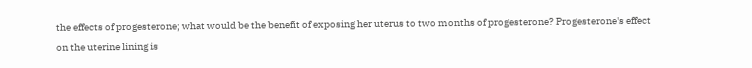the effects of progesterone; what would be the benefit of exposing her uterus to two months of progesterone? Progesterone's effect on the uterine lining is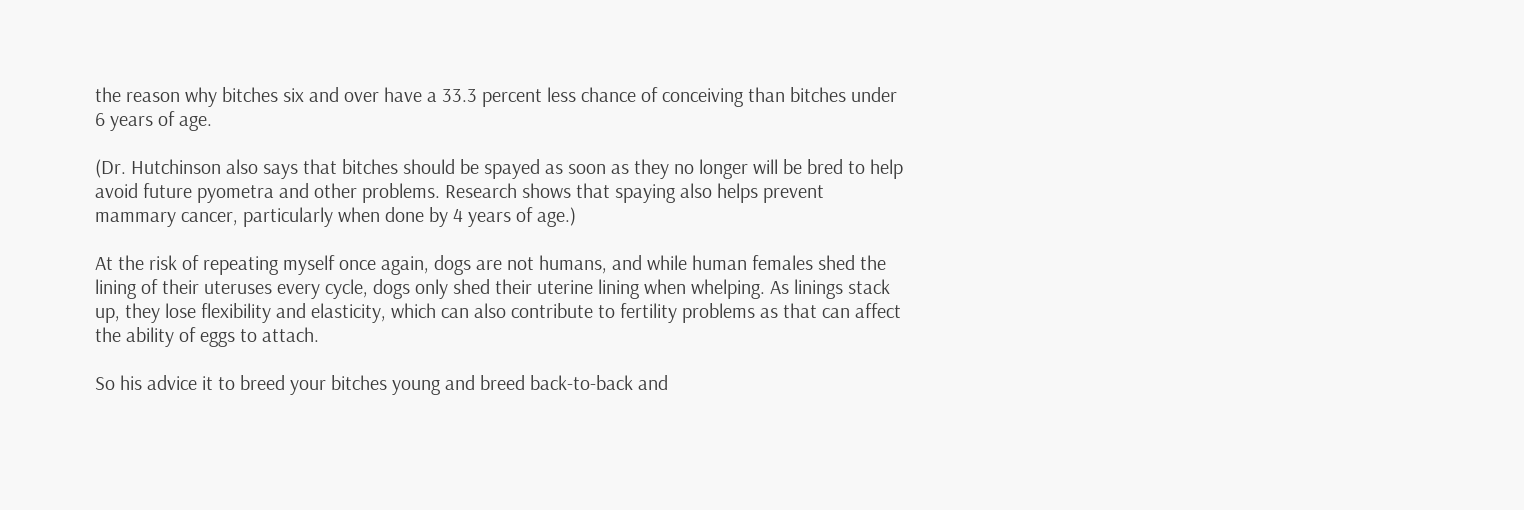the reason why bitches six and over have a 33.3 percent less chance of conceiving than bitches under 6 years of age.

(Dr. Hutchinson also says that bitches should be spayed as soon as they no longer will be bred to help avoid future pyometra and other problems. Research shows that spaying also helps prevent mammary cancer, particularly when done by 4 years of age.)

At the risk of repeating myself once again, dogs are not humans, and while human females shed the lining of their uteruses every cycle, dogs only shed their uterine lining when whelping. As linings stack up, they lose flexibility and elasticity, which can also contribute to fertility problems as that can affect the ability of eggs to attach.

So his advice it to breed your bitches young and breed back-to-back and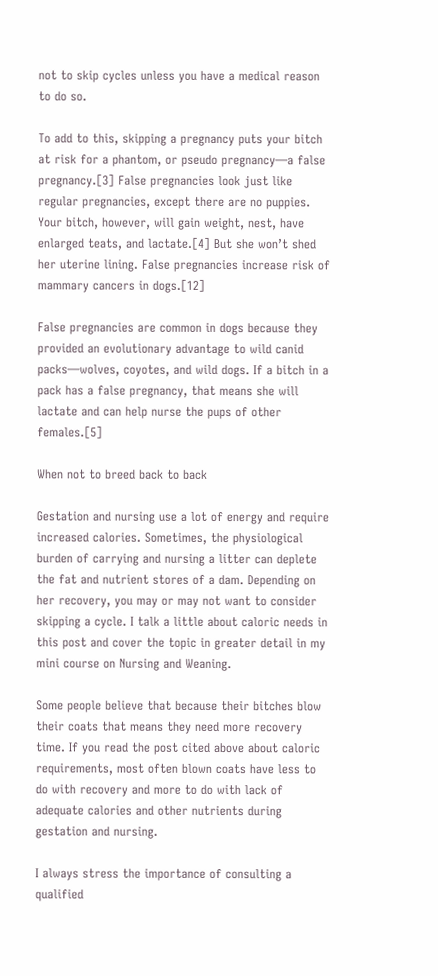not to skip cycles unless you have a medical reason to do so.

To add to this, skipping a pregnancy puts your bitch at risk for a phantom, or pseudo pregnancy—a false pregnancy.[3] False pregnancies look just like regular pregnancies, except there are no puppies. Your bitch, however, will gain weight, nest, have enlarged teats, and lactate.[4] But she won’t shed her uterine lining. False pregnancies increase risk of mammary cancers in dogs.[12]

False pregnancies are common in dogs because they provided an evolutionary advantage to wild canid packs—wolves, coyotes, and wild dogs. If a bitch in a pack has a false pregnancy, that means she will lactate and can help nurse the pups of other females.[5]

When not to breed back to back

Gestation and nursing use a lot of energy and require increased calories. Sometimes, the physiological burden of carrying and nursing a litter can deplete the fat and nutrient stores of a dam. Depending on her recovery, you may or may not want to consider skipping a cycle. I talk a little about caloric needs in this post and cover the topic in greater detail in my mini course on Nursing and Weaning.

Some people believe that because their bitches blow their coats that means they need more recovery time. If you read the post cited above about caloric requirements, most often blown coats have less to do with recovery and more to do with lack of adequate calories and other nutrients during gestation and nursing.

I always stress the importance of consulting a qualified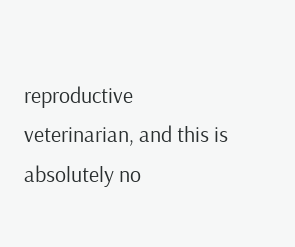reproductive veterinarian, and this is absolutely no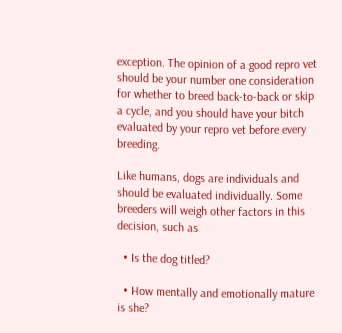exception. The opinion of a good repro vet should be your number one consideration for whether to breed back-to-back or skip a cycle, and you should have your bitch evaluated by your repro vet before every breeding.

Like humans, dogs are individuals and should be evaluated individually. Some breeders will weigh other factors in this decision, such as

  • Is the dog titled?

  • How mentally and emotionally mature is she?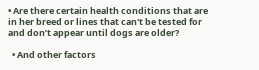• Are there certain health conditions that are in her breed or lines that can't be tested for and don’t appear until dogs are older?

  • And other factors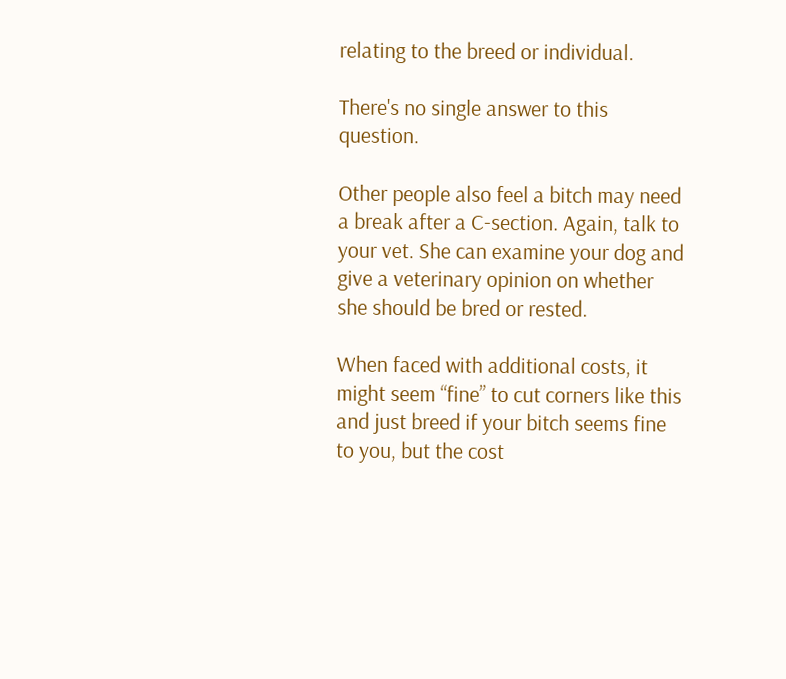relating to the breed or individual.

There's no single answer to this question.

Other people also feel a bitch may need a break after a C-section. Again, talk to your vet. She can examine your dog and give a veterinary opinion on whether she should be bred or rested.

When faced with additional costs, it might seem “fine” to cut corners like this and just breed if your bitch seems fine to you, but the cost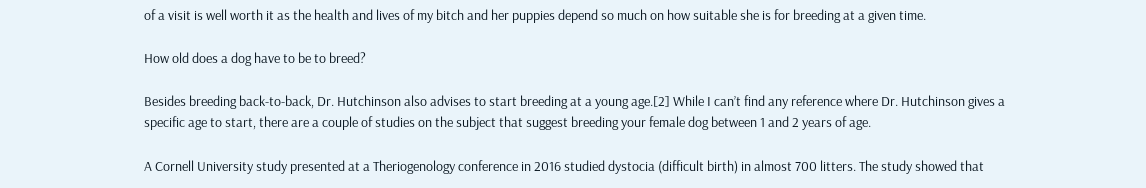of a visit is well worth it as the health and lives of my bitch and her puppies depend so much on how suitable she is for breeding at a given time.

How old does a dog have to be to breed?

Besides breeding back-to-back, Dr. Hutchinson also advises to start breeding at a young age.[2] While I can’t find any reference where Dr. Hutchinson gives a specific age to start, there are a couple of studies on the subject that suggest breeding your female dog between 1 and 2 years of age.

A Cornell University study presented at a Theriogenology conference in 2016 studied dystocia (difficult birth) in almost 700 litters. The study showed that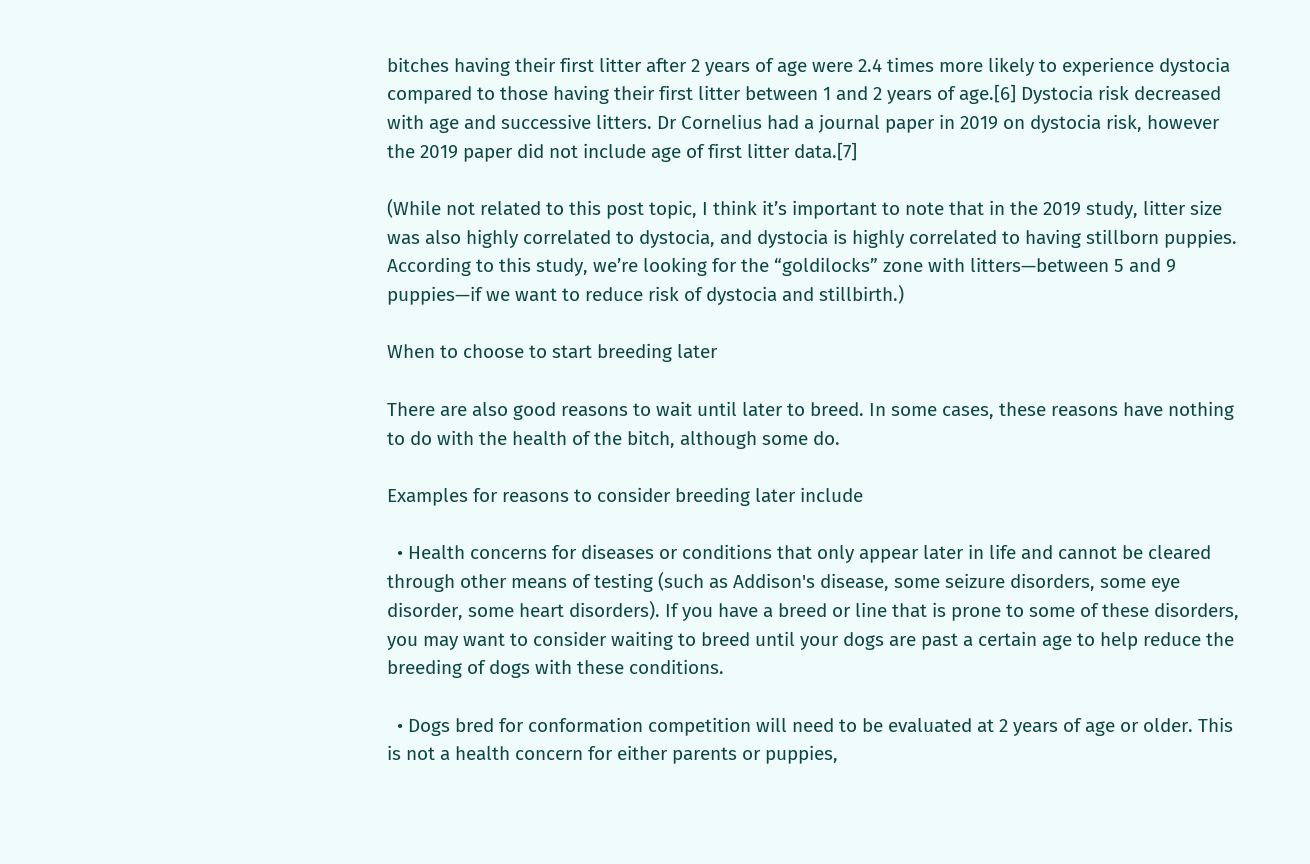bitches having their first litter after 2 years of age were 2.4 times more likely to experience dystocia compared to those having their first litter between 1 and 2 years of age.[6] Dystocia risk decreased with age and successive litters. Dr Cornelius had a journal paper in 2019 on dystocia risk, however the 2019 paper did not include age of first litter data.[7]

(While not related to this post topic, I think it’s important to note that in the 2019 study, litter size was also highly correlated to dystocia, and dystocia is highly correlated to having stillborn puppies. According to this study, we’re looking for the “goldilocks” zone with litters—between 5 and 9 puppies—if we want to reduce risk of dystocia and stillbirth.)

When to choose to start breeding later

There are also good reasons to wait until later to breed. In some cases, these reasons have nothing to do with the health of the bitch, although some do.

Examples for reasons to consider breeding later include

  • Health concerns for diseases or conditions that only appear later in life and cannot be cleared through other means of testing (such as Addison's disease, some seizure disorders, some eye disorder, some heart disorders). If you have a breed or line that is prone to some of these disorders, you may want to consider waiting to breed until your dogs are past a certain age to help reduce the breeding of dogs with these conditions.

  • Dogs bred for conformation competition will need to be evaluated at 2 years of age or older. This is not a health concern for either parents or puppies,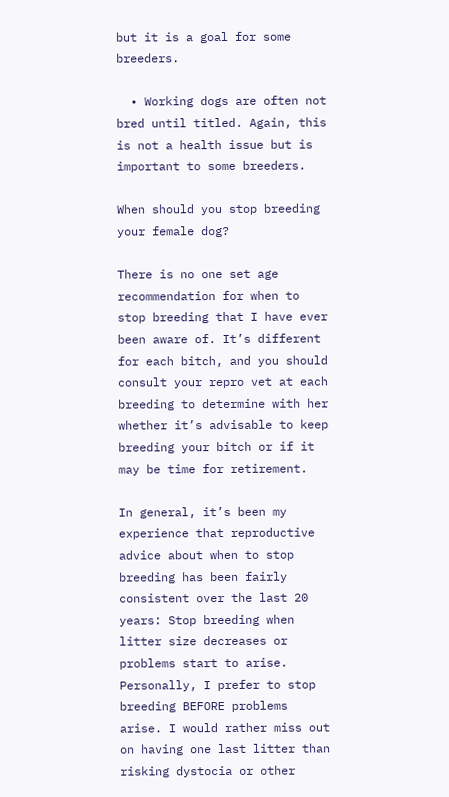but it is a goal for some breeders.

  • Working dogs are often not bred until titled. Again, this is not a health issue but is important to some breeders.

When should you stop breeding your female dog?

There is no one set age recommendation for when to stop breeding that I have ever been aware of. It’s different for each bitch, and you should consult your repro vet at each breeding to determine with her whether it’s advisable to keep breeding your bitch or if it may be time for retirement.

In general, it’s been my experience that reproductive advice about when to stop breeding has been fairly consistent over the last 20 years: Stop breeding when litter size decreases or problems start to arise. Personally, I prefer to stop breeding BEFORE problems arise. I would rather miss out on having one last litter than risking dystocia or other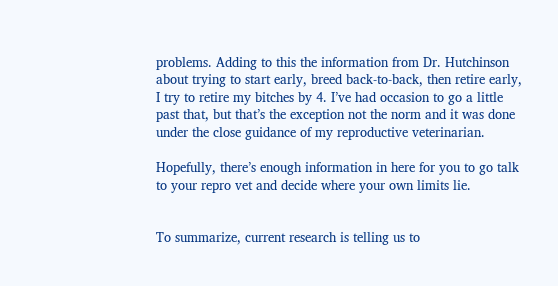problems. Adding to this the information from Dr. Hutchinson about trying to start early, breed back-to-back, then retire early, I try to retire my bitches by 4. I’ve had occasion to go a little past that, but that’s the exception not the norm and it was done under the close guidance of my reproductive veterinarian.

Hopefully, there’s enough information in here for you to go talk to your repro vet and decide where your own limits lie.


To summarize, current research is telling us to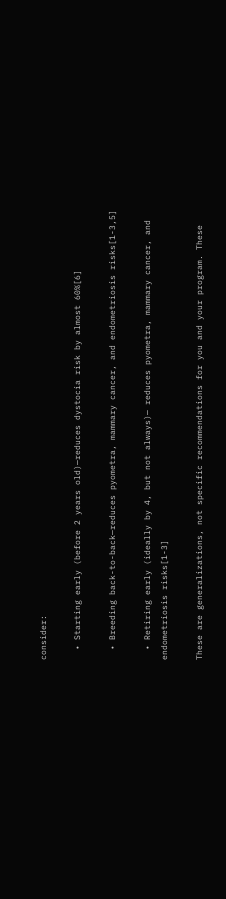consider:

  • Starting early (before 2 years old)—reduces dystocia risk by almost 60%[6]

  • Breeding back-to-back—reduces pyometra, mammary cancer, and endometriosis risks[1-3,5]

  • Retiring early (ideally by 4, but not always)— reduces pyometra, mammary cancer, and endometriosis risks[1-3]

These are generalizations, not specific recommendations for you and your program. These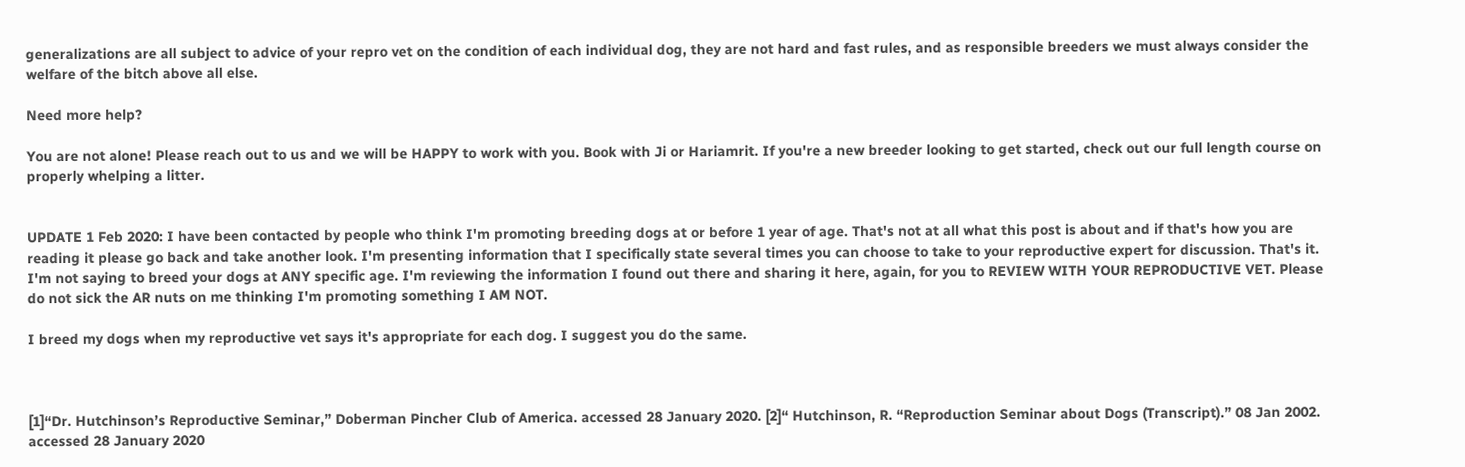generalizations are all subject to advice of your repro vet on the condition of each individual dog, they are not hard and fast rules, and as responsible breeders we must always consider the welfare of the bitch above all else.

Need more help?

You are not alone! Please reach out to us and we will be HAPPY to work with you. Book with Ji or Hariamrit. If you're a new breeder looking to get started, check out our full length course on properly whelping a litter.


UPDATE 1 Feb 2020: I have been contacted by people who think I'm promoting breeding dogs at or before 1 year of age. That's not at all what this post is about and if that's how you are reading it please go back and take another look. I'm presenting information that I specifically state several times you can choose to take to your reproductive expert for discussion. That's it. I'm not saying to breed your dogs at ANY specific age. I'm reviewing the information I found out there and sharing it here, again, for you to REVIEW WITH YOUR REPRODUCTIVE VET. Please do not sick the AR nuts on me thinking I'm promoting something I AM NOT.

I breed my dogs when my reproductive vet says it's appropriate for each dog. I suggest you do the same.



[1]“Dr. Hutchinson’s Reproductive Seminar,” Doberman Pincher Club of America. accessed 28 January 2020. [2]“ Hutchinson, R. “Reproduction Seminar about Dogs (Transcript).” 08 Jan 2002. accessed 28 January 2020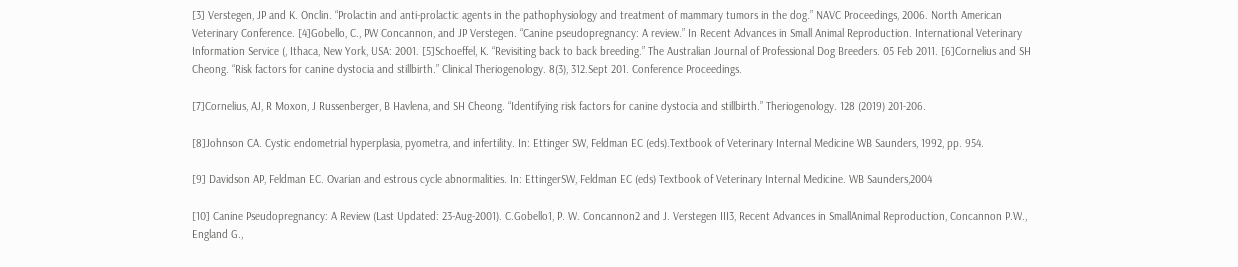[3] Verstegen, JP and K. Onclin. “Prolactin and anti-prolactic agents in the pathophysiology and treatment of mammary tumors in the dog.” NAVC Proceedings, 2006. North American Veterinary Conference. [4]Gobello, C., PW Concannon, and JP Verstegen. “Canine pseudopregnancy: A review.” In Recent Advances in Small Animal Reproduction. International Veterinary Information Service (, Ithaca, New York, USA: 2001. [5]Schoeffel, K. “Revisiting back to back breeding.” The Australian Journal of Professional Dog Breeders. 05 Feb 2011. [6]Cornelius and SH Cheong. “Risk factors for canine dystocia and stillbirth.” Clinical Theriogenology. 8(3), 312.Sept 201. Conference Proceedings.

[7]Cornelius, AJ, R Moxon, J Russenberger, B Havlena, and SH Cheong. “Identifying risk factors for canine dystocia and stillbirth.” Theriogenology. 128 (2019) 201-206.

[8]Johnson CA. Cystic endometrial hyperplasia, pyometra, and infertility. In: Ettinger SW, Feldman EC (eds).Textbook of Veterinary Internal Medicine WB Saunders, 1992, pp. 954.

[9] Davidson AP, Feldman EC. Ovarian and estrous cycle abnormalities. In: EttingerSW, Feldman EC (eds) Textbook of Veterinary Internal Medicine. WB Saunders,2004

[10] Canine Pseudopregnancy: A Review (Last Updated: 23-Aug-2001). C.Gobello1, P. W. Concannon2 and J. Verstegen III3, Recent Advances in SmallAnimal Reproduction, Concannon P.W., England G.,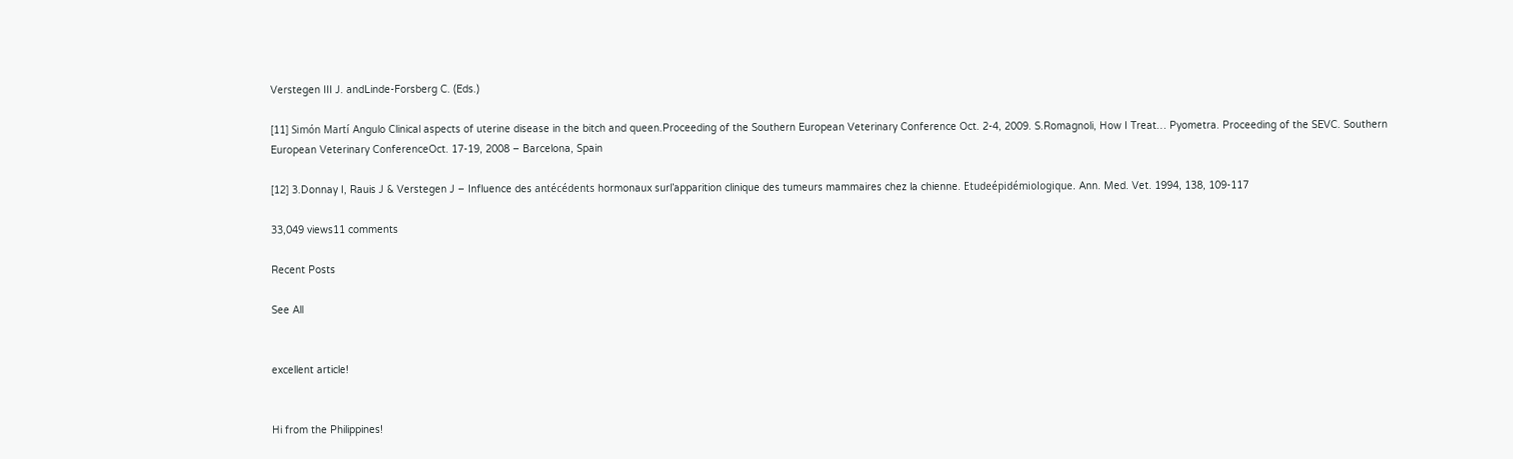Verstegen III J. andLinde-Forsberg C. (Eds.)

[11] Simón Martí Angulo Clinical aspects of uterine disease in the bitch and queen.Proceeding of the Southern European Veterinary Conference Oct. 2-4, 2009. S.Romagnoli, How I Treat… Pyometra. Proceeding of the SEVC. Southern European Veterinary ConferenceOct. 17-19, 2008 – Barcelona, Spain

[12] 3.Donnay I, Rauis J & Verstegen J – Influence des antécédents hormonaux surl’apparition clinique des tumeurs mammaires chez la chienne. Etudeépidémiologique. Ann. Med. Vet. 1994, 138, 109-117

33,049 views11 comments

Recent Posts

See All


excellent article!


Hi from the Philippines!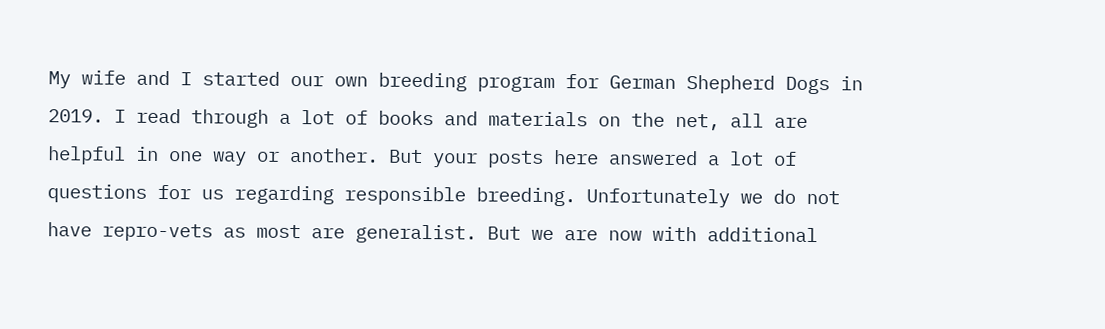My wife and I started our own breeding program for German Shepherd Dogs in 2019. I read through a lot of books and materials on the net, all are helpful in one way or another. But your posts here answered a lot of questions for us regarding responsible breeding. Unfortunately we do not have repro-vets as most are generalist. But we are now with additional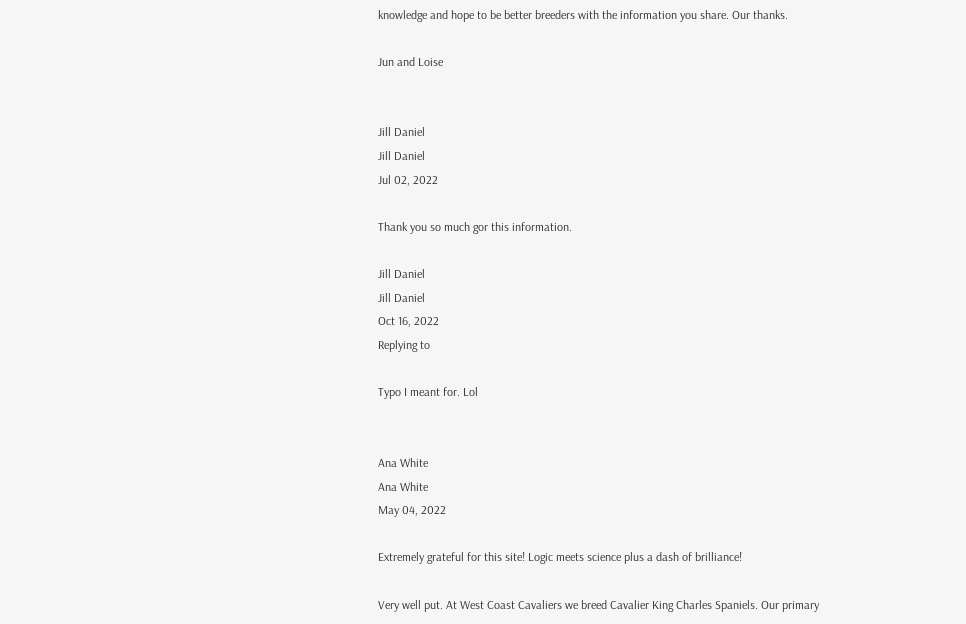knowledge and hope to be better breeders with the information you share. Our thanks.

Jun and Loise


Jill Daniel
Jill Daniel
Jul 02, 2022

Thank you so much gor this information.

Jill Daniel
Jill Daniel
Oct 16, 2022
Replying to

Typo I meant for. Lol


Ana White
Ana White
May 04, 2022

Extremely grateful for this site! Logic meets science plus a dash of brilliance!

Very well put. At West Coast Cavaliers we breed Cavalier King Charles Spaniels. Our primary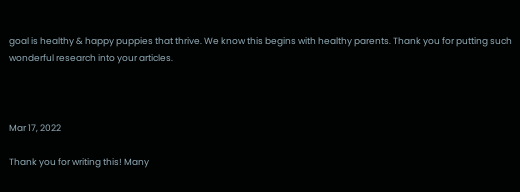goal is healthy & happy puppies that thrive. We know this begins with healthy parents. Thank you for putting such wonderful research into your articles.



Mar 17, 2022

Thank you for writing this! Many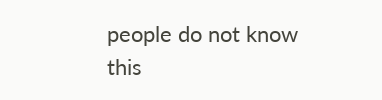people do not know this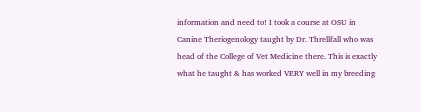information and need to! I took a course at OSU in Canine Theriogenology taught by Dr. Threllfall who was head of the College of Vet Medicine there. This is exactly what he taught & has worked VERY well in my breeding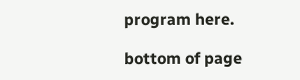program here.

bottom of page